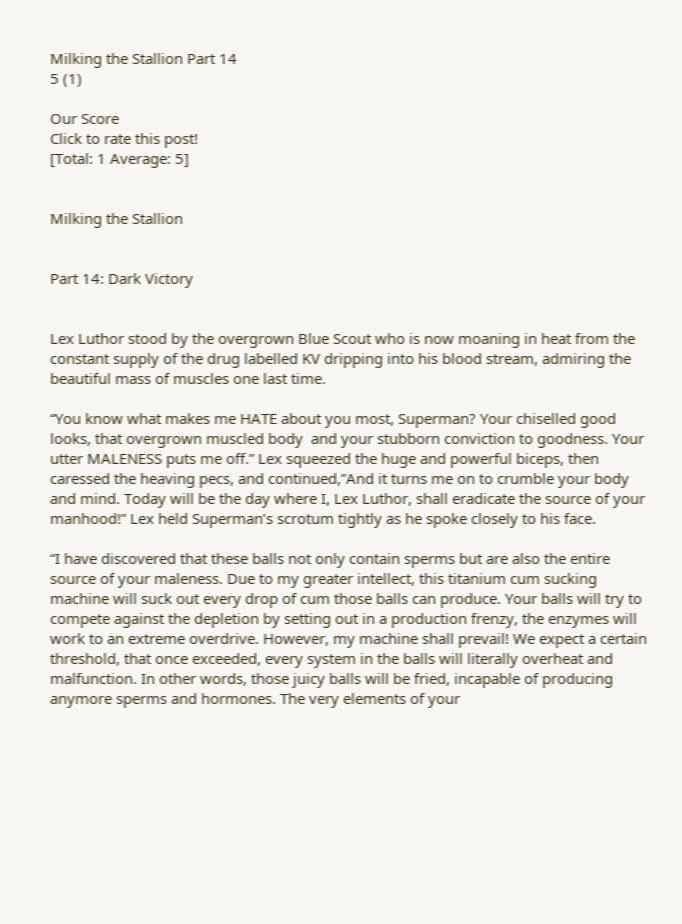Milking the Stallion Part 14
5 (1)

Our Score
Click to rate this post!
[Total: 1 Average: 5]


Milking the Stallion


Part 14: Dark Victory


Lex Luthor stood by the overgrown Blue Scout who is now moaning in heat from the constant supply of the drug labelled KV dripping into his blood stream, admiring the beautiful mass of muscles one last time.

“You know what makes me HATE about you most, Superman? Your chiselled good looks, that overgrown muscled body  and your stubborn conviction to goodness. Your utter MALENESS puts me off.” Lex squeezed the huge and powerful biceps, then caressed the heaving pecs, and continued,”And it turns me on to crumble your body and mind. Today will be the day where I, Lex Luthor, shall eradicate the source of your manhood!” Lex held Superman’s scrotum tightly as he spoke closely to his face.

“I have discovered that these balls not only contain sperms but are also the entire source of your maleness. Due to my greater intellect, this titanium cum sucking machine will suck out every drop of cum those balls can produce. Your balls will try to compete against the depletion by setting out in a production frenzy, the enzymes will work to an extreme overdrive. However, my machine shall prevail! We expect a certain threshold, that once exceeded, every system in the balls will literally overheat and malfunction. In other words, those juicy balls will be fried, incapable of producing anymore sperms and hormones. The very elements of your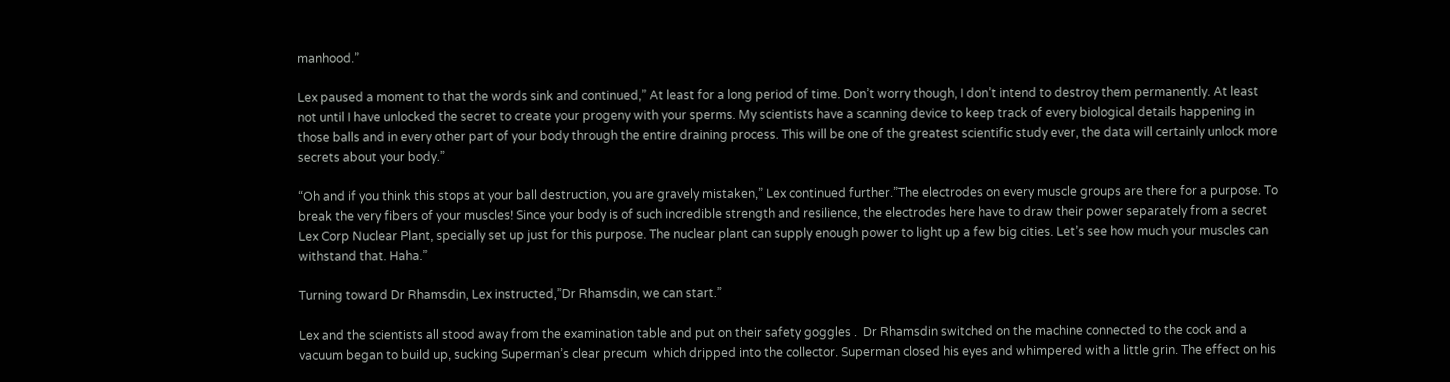manhood.”

Lex paused a moment to that the words sink and continued,” At least for a long period of time. Don’t worry though, I don’t intend to destroy them permanently. At least not until I have unlocked the secret to create your progeny with your sperms. My scientists have a scanning device to keep track of every biological details happening in those balls and in every other part of your body through the entire draining process. This will be one of the greatest scientific study ever, the data will certainly unlock more secrets about your body.”

“Oh and if you think this stops at your ball destruction, you are gravely mistaken,” Lex continued further.”The electrodes on every muscle groups are there for a purpose. To break the very fibers of your muscles! Since your body is of such incredible strength and resilience, the electrodes here have to draw their power separately from a secret Lex Corp Nuclear Plant, specially set up just for this purpose. The nuclear plant can supply enough power to light up a few big cities. Let’s see how much your muscles can withstand that. Haha.”

Turning toward Dr Rhamsdin, Lex instructed,”Dr Rhamsdin, we can start.”

Lex and the scientists all stood away from the examination table and put on their safety goggles .  Dr Rhamsdin switched on the machine connected to the cock and a vacuum began to build up, sucking Superman’s clear precum  which dripped into the collector. Superman closed his eyes and whimpered with a little grin. The effect on his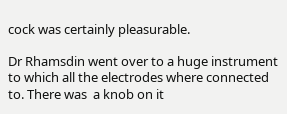cock was certainly pleasurable.

Dr Rhamsdin went over to a huge instrument to which all the electrodes where connected to. There was  a knob on it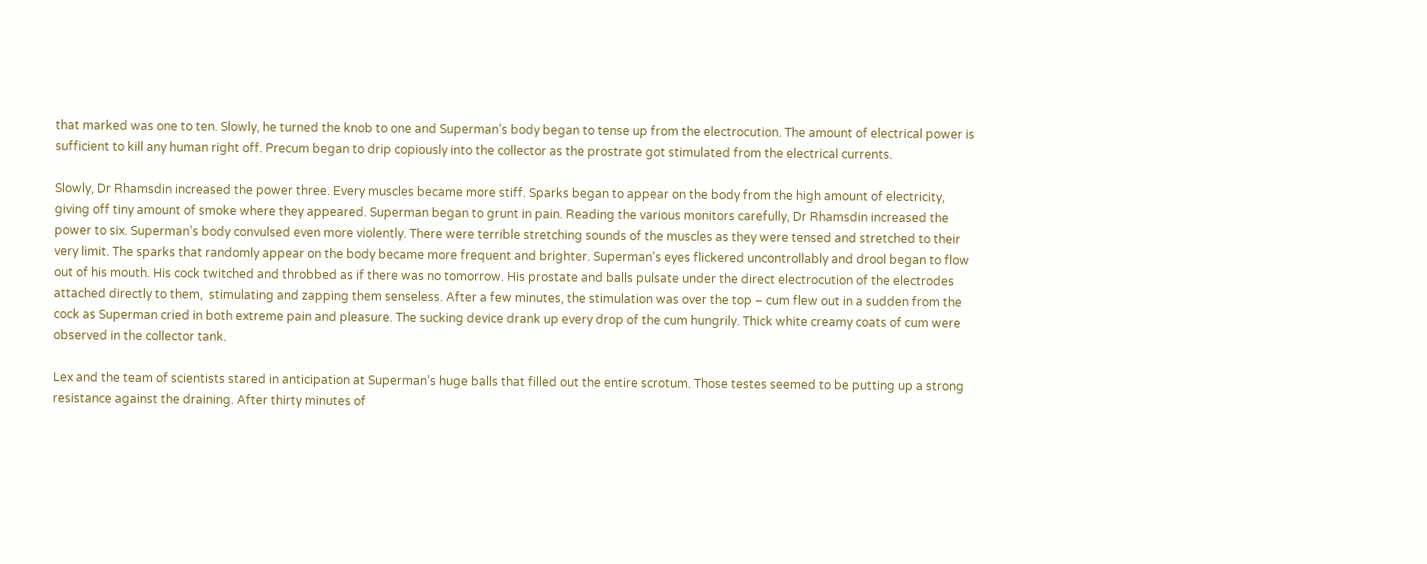that marked was one to ten. Slowly, he turned the knob to one and Superman’s body began to tense up from the electrocution. The amount of electrical power is sufficient to kill any human right off. Precum began to drip copiously into the collector as the prostrate got stimulated from the electrical currents.

Slowly, Dr Rhamsdin increased the power three. Every muscles became more stiff. Sparks began to appear on the body from the high amount of electricity, giving off tiny amount of smoke where they appeared. Superman began to grunt in pain. Reading the various monitors carefully, Dr Rhamsdin increased the power to six. Superman’s body convulsed even more violently. There were terrible stretching sounds of the muscles as they were tensed and stretched to their very limit. The sparks that randomly appear on the body became more frequent and brighter. Superman’s eyes flickered uncontrollably and drool began to flow out of his mouth. His cock twitched and throbbed as if there was no tomorrow. His prostate and balls pulsate under the direct electrocution of the electrodes attached directly to them,  stimulating and zapping them senseless. After a few minutes, the stimulation was over the top – cum flew out in a sudden from the cock as Superman cried in both extreme pain and pleasure. The sucking device drank up every drop of the cum hungrily. Thick white creamy coats of cum were observed in the collector tank.

Lex and the team of scientists stared in anticipation at Superman’s huge balls that filled out the entire scrotum. Those testes seemed to be putting up a strong resistance against the draining. After thirty minutes of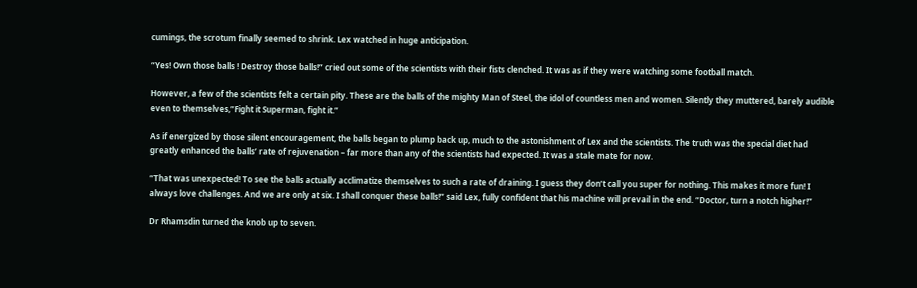cumings, the scrotum finally seemed to shrink. Lex watched in huge anticipation.

“Yes! Own those balls ! Destroy those balls!” cried out some of the scientists with their fists clenched. It was as if they were watching some football match.

However, a few of the scientists felt a certain pity. These are the balls of the mighty Man of Steel, the idol of countless men and women. Silently they muttered, barely audible even to themselves,”Fight it Superman, fight it.”

As if energized by those silent encouragement, the balls began to plump back up, much to the astonishment of Lex and the scientists. The truth was the special diet had greatly enhanced the balls’ rate of rejuvenation – far more than any of the scientists had expected. It was a stale mate for now.

“That was unexpected! To see the balls actually acclimatize themselves to such a rate of draining. I guess they don’t call you super for nothing. This makes it more fun! I always love challenges. And we are only at six. I shall conquer these balls!” said Lex, fully confident that his machine will prevail in the end. “Doctor, turn a notch higher!”

Dr Rhamsdin turned the knob up to seven.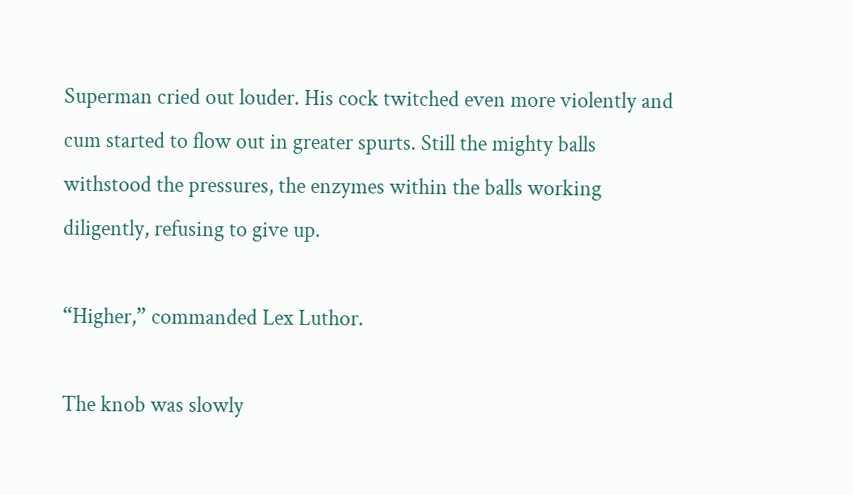Superman cried out louder. His cock twitched even more violently and cum started to flow out in greater spurts. Still the mighty balls withstood the pressures, the enzymes within the balls working diligently, refusing to give up.

“Higher,” commanded Lex Luthor.

The knob was slowly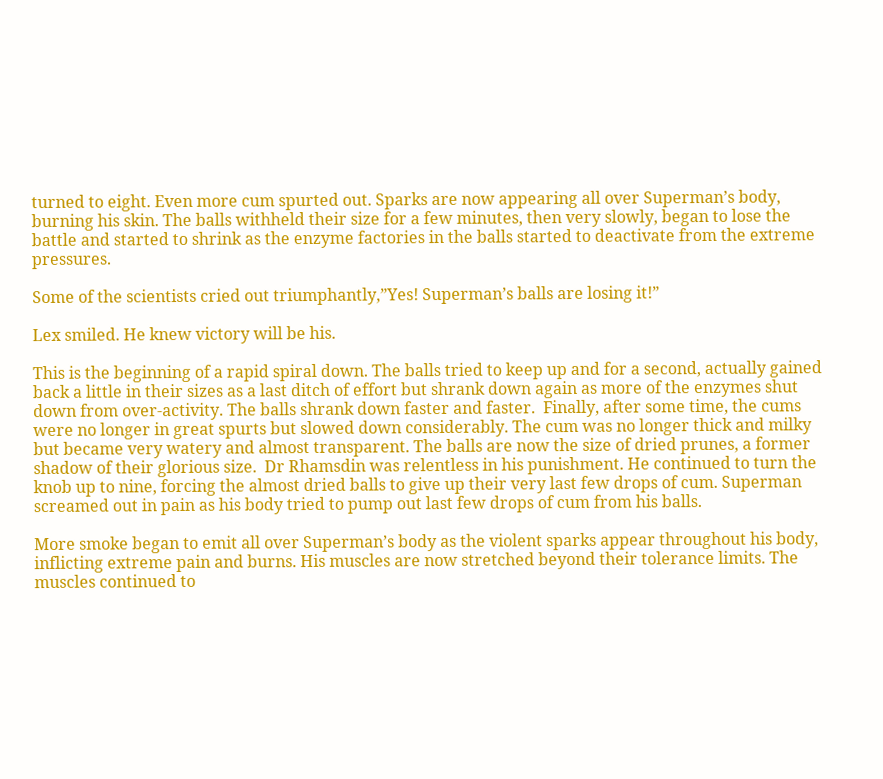turned to eight. Even more cum spurted out. Sparks are now appearing all over Superman’s body, burning his skin. The balls withheld their size for a few minutes, then very slowly, began to lose the battle and started to shrink as the enzyme factories in the balls started to deactivate from the extreme pressures.

Some of the scientists cried out triumphantly,”Yes! Superman’s balls are losing it!”

Lex smiled. He knew victory will be his.

This is the beginning of a rapid spiral down. The balls tried to keep up and for a second, actually gained back a little in their sizes as a last ditch of effort but shrank down again as more of the enzymes shut down from over-activity. The balls shrank down faster and faster.  Finally, after some time, the cums were no longer in great spurts but slowed down considerably. The cum was no longer thick and milky but became very watery and almost transparent. The balls are now the size of dried prunes, a former shadow of their glorious size.  Dr Rhamsdin was relentless in his punishment. He continued to turn the knob up to nine, forcing the almost dried balls to give up their very last few drops of cum. Superman screamed out in pain as his body tried to pump out last few drops of cum from his balls.

More smoke began to emit all over Superman’s body as the violent sparks appear throughout his body, inflicting extreme pain and burns. His muscles are now stretched beyond their tolerance limits. The muscles continued to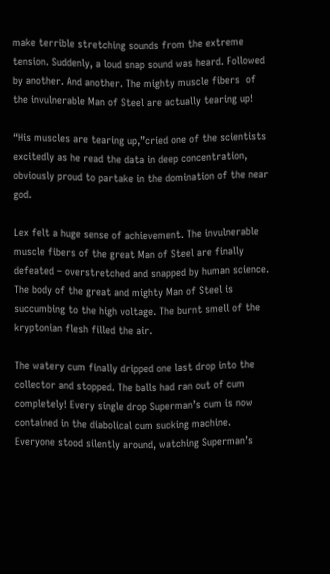make terrible stretching sounds from the extreme tension. Suddenly, a loud snap sound was heard. Followed by another. And another. The mighty muscle fibers  of the invulnerable Man of Steel are actually tearing up!

“His muscles are tearing up,”cried one of the scientists excitedly as he read the data in deep concentration, obviously proud to partake in the domination of the near god.

Lex felt a huge sense of achievement. The invulnerable muscle fibers of the great Man of Steel are finally defeated – overstretched and snapped by human science. The body of the great and mighty Man of Steel is succumbing to the high voltage. The burnt smell of the kryptonian flesh filled the air.

The watery cum finally dripped one last drop into the collector and stopped. The balls had ran out of cum completely! Every single drop Superman’s cum is now contained in the diabolical cum sucking machine. Everyone stood silently around, watching Superman’s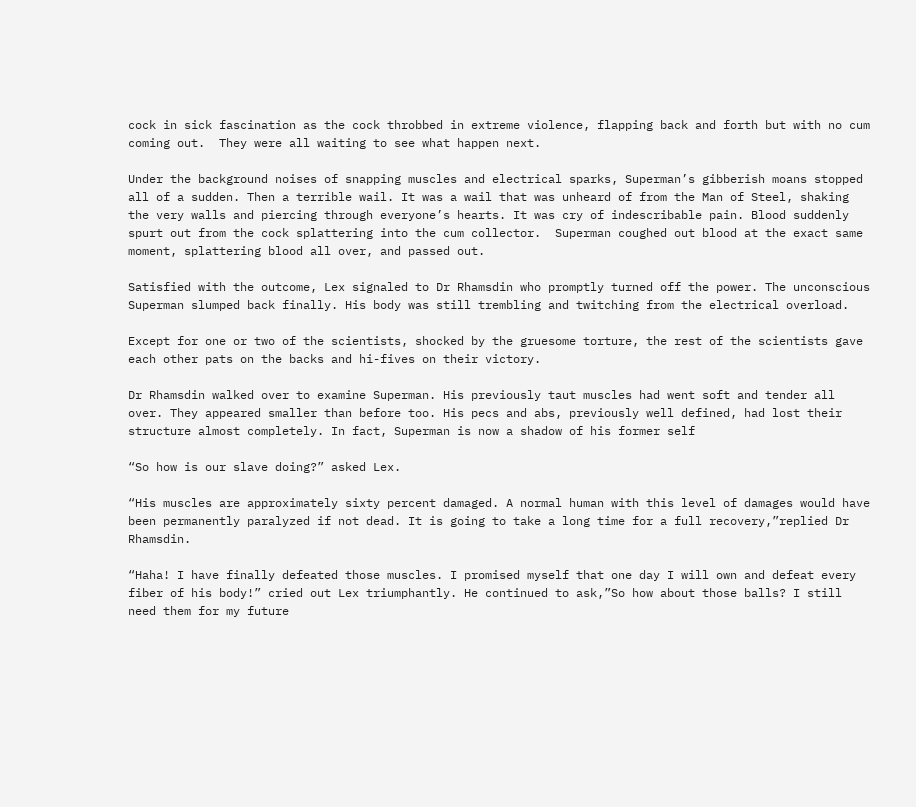cock in sick fascination as the cock throbbed in extreme violence, flapping back and forth but with no cum coming out.  They were all waiting to see what happen next.

Under the background noises of snapping muscles and electrical sparks, Superman’s gibberish moans stopped all of a sudden. Then a terrible wail. It was a wail that was unheard of from the Man of Steel, shaking the very walls and piercing through everyone’s hearts. It was cry of indescribable pain. Blood suddenly spurt out from the cock splattering into the cum collector.  Superman coughed out blood at the exact same moment, splattering blood all over, and passed out.

Satisfied with the outcome, Lex signaled to Dr Rhamsdin who promptly turned off the power. The unconscious Superman slumped back finally. His body was still trembling and twitching from the electrical overload.

Except for one or two of the scientists, shocked by the gruesome torture, the rest of the scientists gave each other pats on the backs and hi-fives on their victory.

Dr Rhamsdin walked over to examine Superman. His previously taut muscles had went soft and tender all over. They appeared smaller than before too. His pecs and abs, previously well defined, had lost their structure almost completely. In fact, Superman is now a shadow of his former self

“So how is our slave doing?” asked Lex.

“His muscles are approximately sixty percent damaged. A normal human with this level of damages would have been permanently paralyzed if not dead. It is going to take a long time for a full recovery,”replied Dr Rhamsdin.

“Haha! I have finally defeated those muscles. I promised myself that one day I will own and defeat every fiber of his body!” cried out Lex triumphantly. He continued to ask,”So how about those balls? I still need them for my future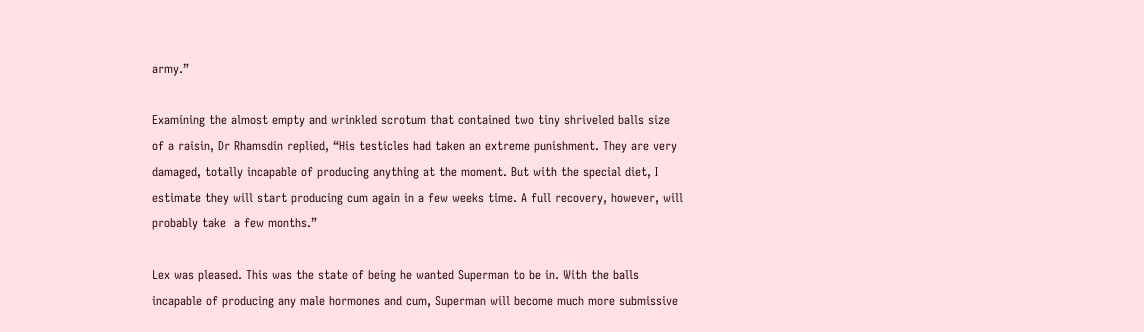army.”

Examining the almost empty and wrinkled scrotum that contained two tiny shriveled balls size of a raisin, Dr Rhamsdin replied, “His testicles had taken an extreme punishment. They are very damaged, totally incapable of producing anything at the moment. But with the special diet, I estimate they will start producing cum again in a few weeks time. A full recovery, however, will probably take  a few months.”

Lex was pleased. This was the state of being he wanted Superman to be in. With the balls incapable of producing any male hormones and cum, Superman will become much more submissive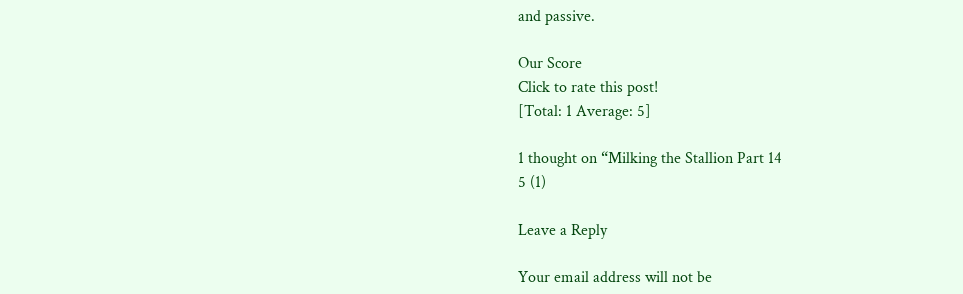and passive.

Our Score
Click to rate this post!
[Total: 1 Average: 5]

1 thought on “Milking the Stallion Part 14
5 (1)

Leave a Reply

Your email address will not be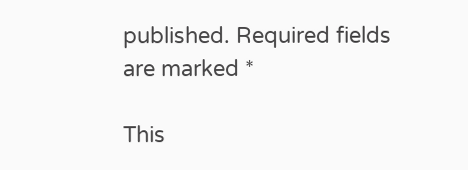published. Required fields are marked *

This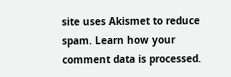site uses Akismet to reduce spam. Learn how your comment data is processed.